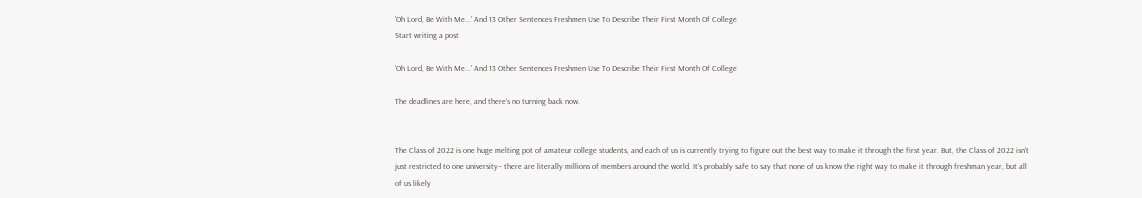'Oh Lord, Be With Me...' And 13 Other Sentences Freshmen Use To Describe Their First Month Of College
Start writing a post

'Oh Lord, Be With Me...' And 13 Other Sentences Freshmen Use To Describe Their First Month Of College

The deadlines are here, and there's no turning back now.


The Class of 2022 is one huge melting pot of amateur college students, and each of us is currently trying to figure out the best way to make it through the first year. But, the Class of 2022 isn't just restricted to one university– there are literally millions of members around the world. It's probably safe to say that none of us know the right way to make it through freshman year, but all of us likely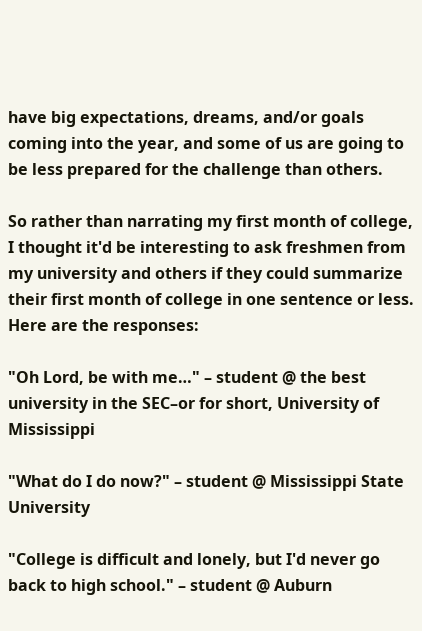have big expectations, dreams, and/or goals coming into the year, and some of us are going to be less prepared for the challenge than others.

So rather than narrating my first month of college, I thought it'd be interesting to ask freshmen from my university and others if they could summarize their first month of college in one sentence or less. Here are the responses:

"Oh Lord, be with me…" – student @ the best university in the SEC–or for short, University of Mississippi

"What do I do now?" – student @ Mississippi State University

"College is difficult and lonely, but I'd never go back to high school." – student @ Auburn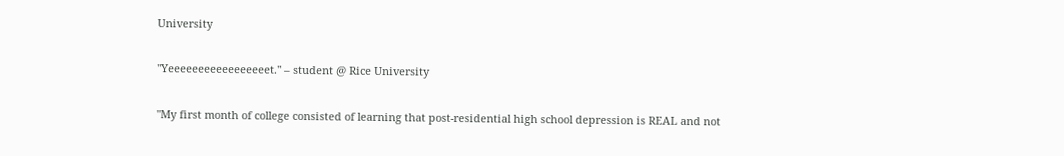University

"Yeeeeeeeeeeeeeeeeet." – student @ Rice University

"My first month of college consisted of learning that post-residential high school depression is REAL and not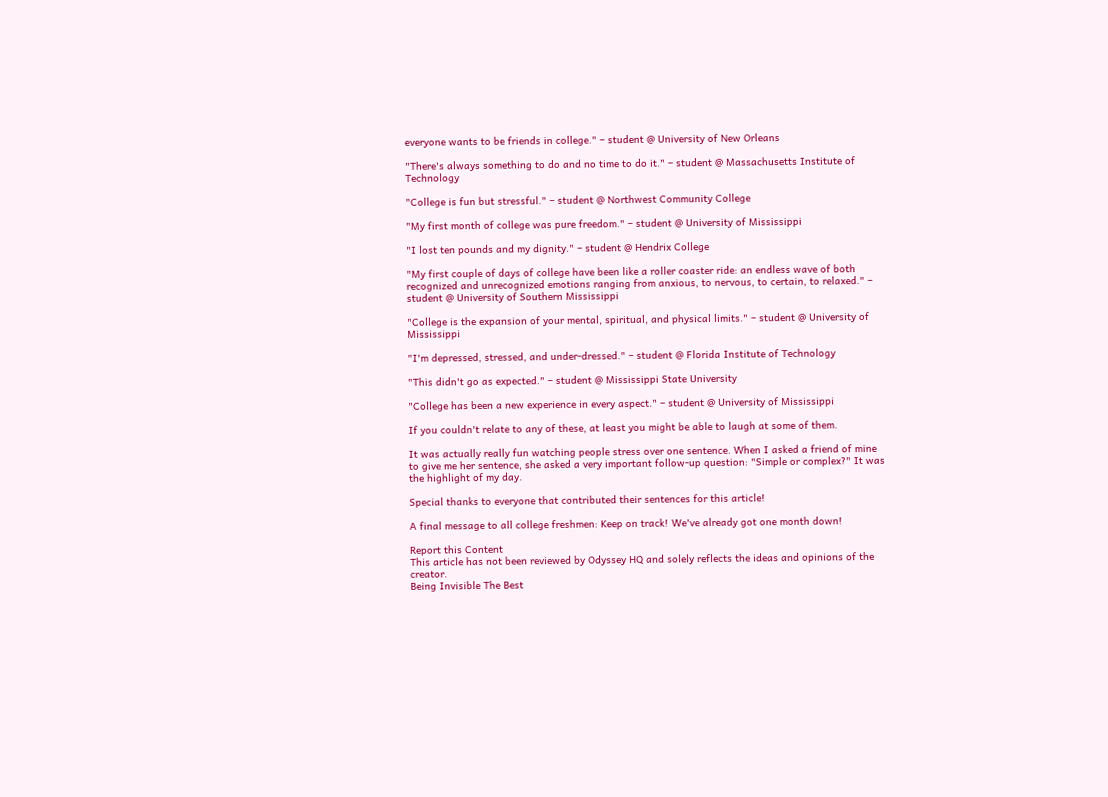everyone wants to be friends in college." – student @ University of New Orleans

"There's always something to do and no time to do it." – student @ Massachusetts Institute of Technology

"College is fun but stressful." – student @ Northwest Community College

"My first month of college was pure freedom." – student @ University of Mississippi

"I lost ten pounds and my dignity." – student @ Hendrix College

"My first couple of days of college have been like a roller coaster ride: an endless wave of both recognized and unrecognized emotions ranging from anxious, to nervous, to certain, to relaxed." – student @ University of Southern Mississippi

"College is the expansion of your mental, spiritual, and physical limits." – student @ University of Mississippi

"I'm depressed, stressed, and under-dressed." – student @ Florida Institute of Technology

"This didn't go as expected." – student @ Mississippi State University

"College has been a new experience in every aspect." – student @ University of Mississippi

If you couldn't relate to any of these, at least you might be able to laugh at some of them.

It was actually really fun watching people stress over one sentence. When I asked a friend of mine to give me her sentence, she asked a very important follow-up question: "Simple or complex?" It was the highlight of my day.

Special thanks to everyone that contributed their sentences for this article!

A final message to all college freshmen: Keep on track! We've already got one month down!

Report this Content
This article has not been reviewed by Odyssey HQ and solely reflects the ideas and opinions of the creator.
Being Invisible The Best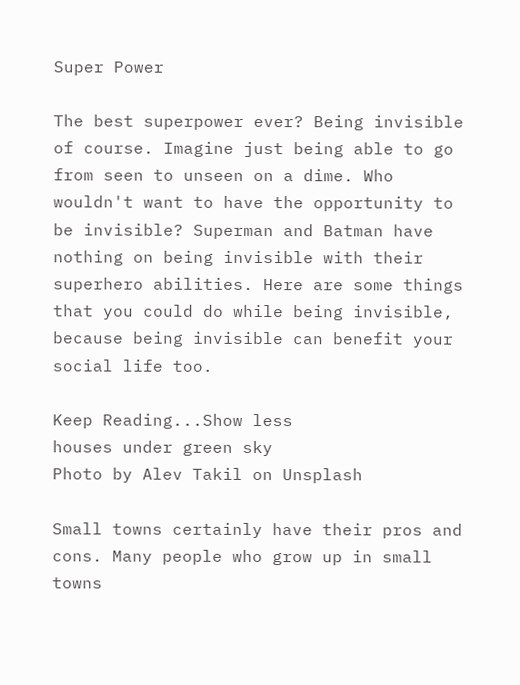Super Power

The best superpower ever? Being invisible of course. Imagine just being able to go from seen to unseen on a dime. Who wouldn't want to have the opportunity to be invisible? Superman and Batman have nothing on being invisible with their superhero abilities. Here are some things that you could do while being invisible, because being invisible can benefit your social life too.

Keep Reading...Show less
houses under green sky
Photo by Alev Takil on Unsplash

Small towns certainly have their pros and cons. Many people who grow up in small towns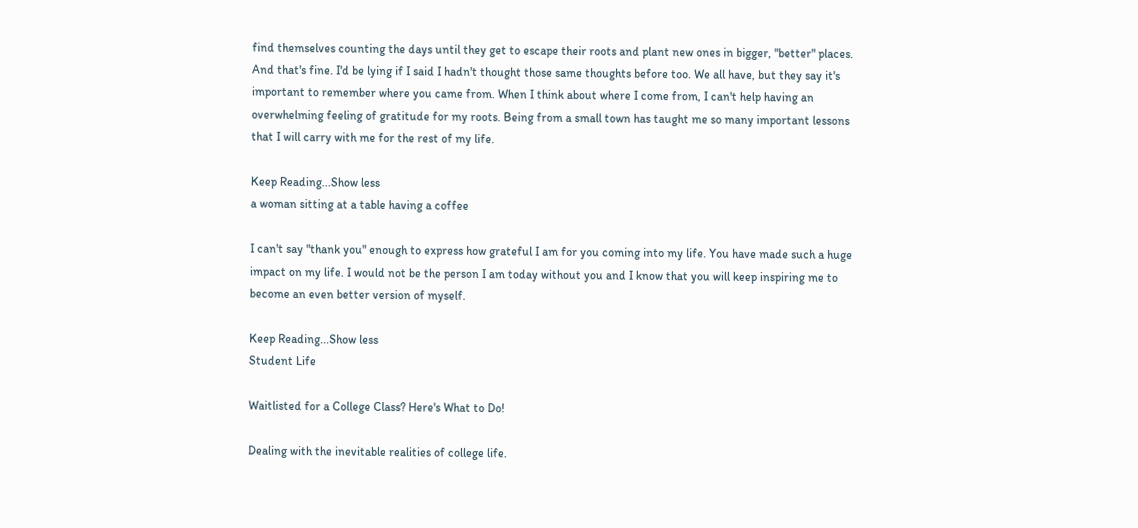find themselves counting the days until they get to escape their roots and plant new ones in bigger, "better" places. And that's fine. I'd be lying if I said I hadn't thought those same thoughts before too. We all have, but they say it's important to remember where you came from. When I think about where I come from, I can't help having an overwhelming feeling of gratitude for my roots. Being from a small town has taught me so many important lessons that I will carry with me for the rest of my life.

Keep Reading...Show less
a woman sitting at a table having a coffee

I can't say "thank you" enough to express how grateful I am for you coming into my life. You have made such a huge impact on my life. I would not be the person I am today without you and I know that you will keep inspiring me to become an even better version of myself.

Keep Reading...Show less
Student Life

Waitlisted for a College Class? Here's What to Do!

Dealing with the inevitable realities of college life.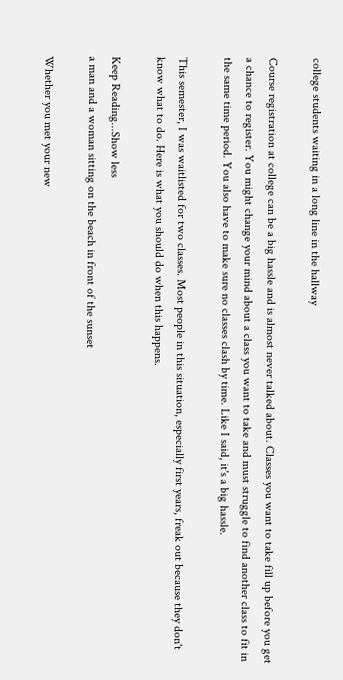college students waiting in a long line in the hallway

Course registration at college can be a big hassle and is almost never talked about. Classes you want to take fill up before you get a chance to register. You might change your mind about a class you want to take and must struggle to find another class to fit in the same time period. You also have to make sure no classes clash by time. Like I said, it's a big hassle.

This semester, I was waitlisted for two classes. Most people in this situation, especially first years, freak out because they don't know what to do. Here is what you should do when this happens.

Keep Reading...Show less
a man and a woman sitting on the beach in front of the sunset

Whether you met your new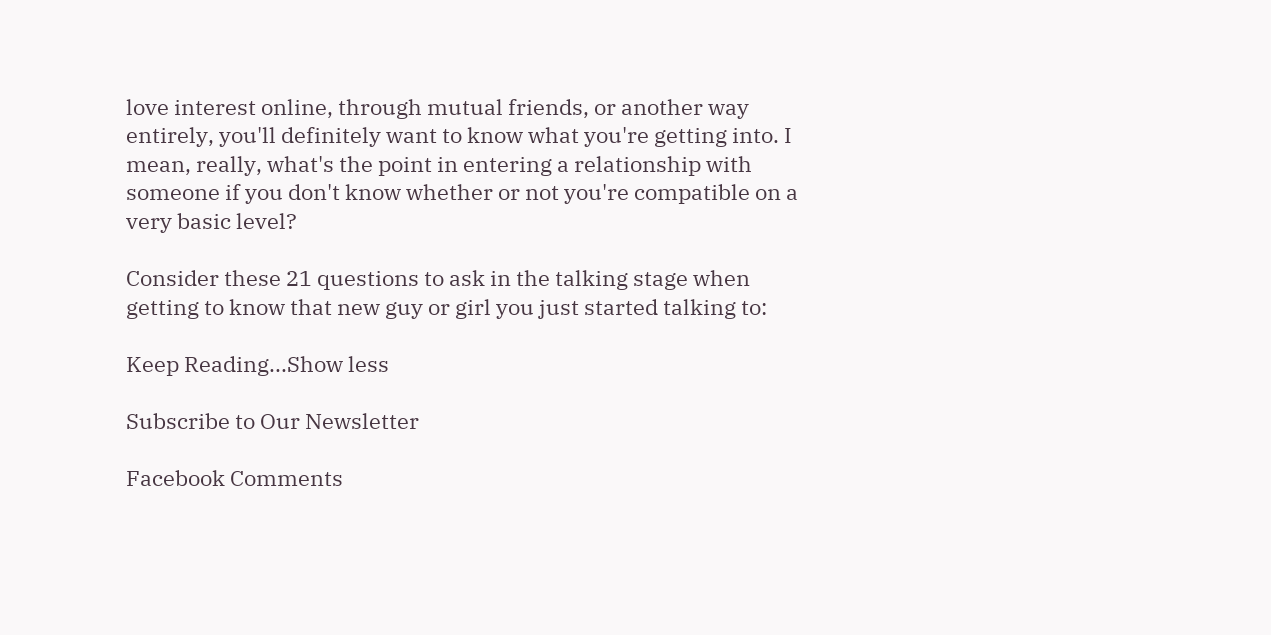love interest online, through mutual friends, or another way entirely, you'll definitely want to know what you're getting into. I mean, really, what's the point in entering a relationship with someone if you don't know whether or not you're compatible on a very basic level?

Consider these 21 questions to ask in the talking stage when getting to know that new guy or girl you just started talking to:

Keep Reading...Show less

Subscribe to Our Newsletter

Facebook Comments